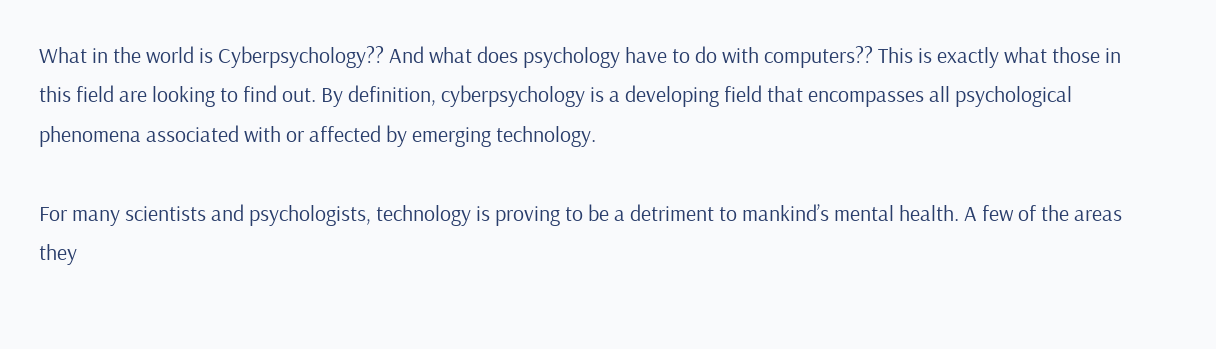What in the world is Cyberpsychology?? And what does psychology have to do with computers?? This is exactly what those in this field are looking to find out. By definition, cyberpsychology is a developing field that encompasses all psychological phenomena associated with or affected by emerging technology.

For many scientists and psychologists, technology is proving to be a detriment to mankind’s mental health. A few of the areas they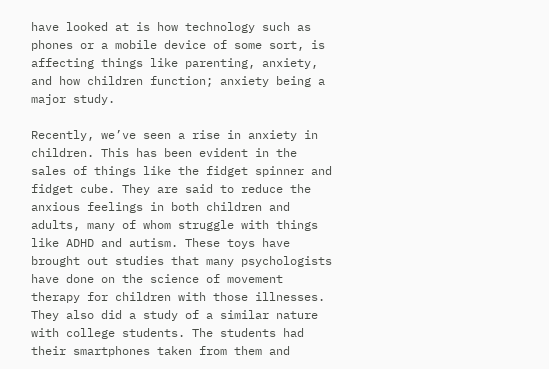have looked at is how technology such as phones or a mobile device of some sort, is affecting things like parenting, anxiety, and how children function; anxiety being a major study.

Recently, we’ve seen a rise in anxiety in children. This has been evident in the sales of things like the fidget spinner and fidget cube. They are said to reduce the anxious feelings in both children and adults, many of whom struggle with things like ADHD and autism. These toys have brought out studies that many psychologists have done on the science of movement therapy for children with those illnesses. They also did a study of a similar nature with college students. The students had their smartphones taken from them and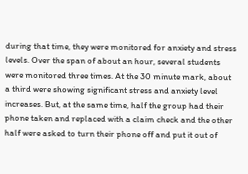during that time, they were monitored for anxiety and stress levels. Over the span of about an hour, several students were monitored three times. At the 30 minute mark, about a third were showing significant stress and anxiety level increases. But, at the same time, half the group had their phone taken and replaced with a claim check and the other half were asked to turn their phone off and put it out of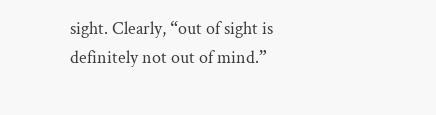sight. Clearly, “out of sight is definitely not out of mind.”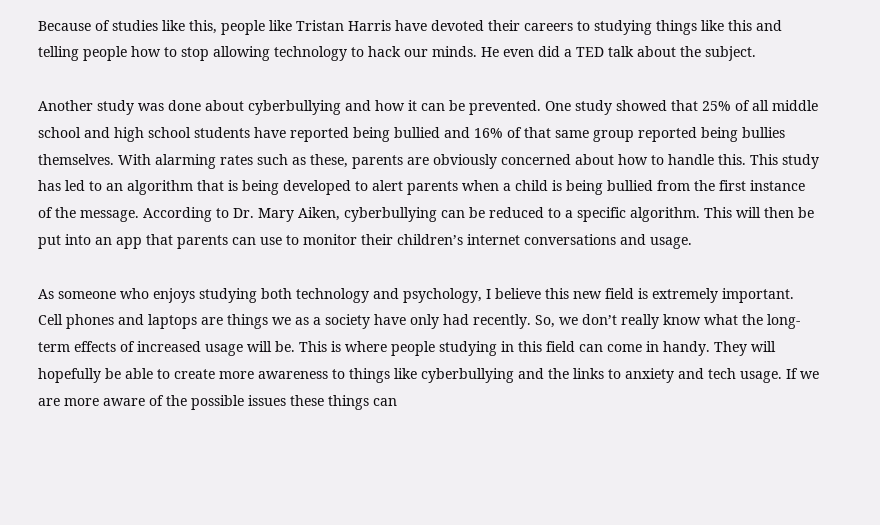Because of studies like this, people like Tristan Harris have devoted their careers to studying things like this and telling people how to stop allowing technology to hack our minds. He even did a TED talk about the subject.

Another study was done about cyberbullying and how it can be prevented. One study showed that 25% of all middle school and high school students have reported being bullied and 16% of that same group reported being bullies themselves. With alarming rates such as these, parents are obviously concerned about how to handle this. This study has led to an algorithm that is being developed to alert parents when a child is being bullied from the first instance of the message. According to Dr. Mary Aiken, cyberbullying can be reduced to a specific algorithm. This will then be put into an app that parents can use to monitor their children’s internet conversations and usage.

As someone who enjoys studying both technology and psychology, I believe this new field is extremely important. Cell phones and laptops are things we as a society have only had recently. So, we don’t really know what the long-term effects of increased usage will be. This is where people studying in this field can come in handy. They will hopefully be able to create more awareness to things like cyberbullying and the links to anxiety and tech usage. If we are more aware of the possible issues these things can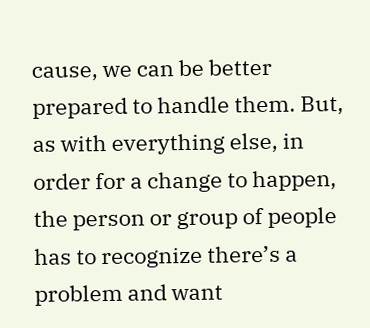cause, we can be better prepared to handle them. But, as with everything else, in order for a change to happen, the person or group of people has to recognize there’s a problem and want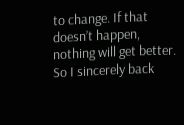to change. If that doesn’t happen, nothing will get better. So I sincerely back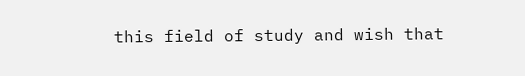this field of study and wish that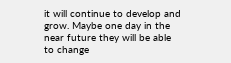it will continue to develop and grow. Maybe one day in the near future they will be able to change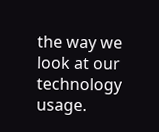the way we look at our technology usage.